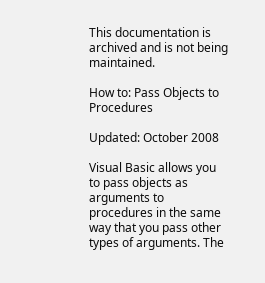This documentation is archived and is not being maintained.

How to: Pass Objects to Procedures

Updated: October 2008

Visual Basic allows you to pass objects as arguments to procedures in the same way that you pass other types of arguments. The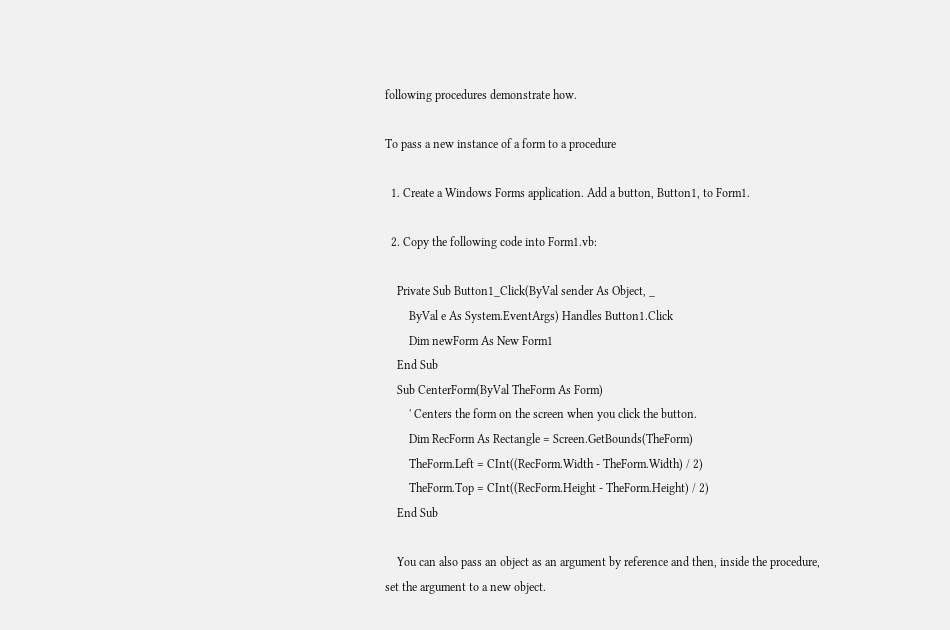following procedures demonstrate how.

To pass a new instance of a form to a procedure

  1. Create a Windows Forms application. Add a button, Button1, to Form1.

  2. Copy the following code into Form1.vb:

    Private Sub Button1_Click(ByVal sender As Object, _
        ByVal e As System.EventArgs) Handles Button1.Click
        Dim newForm As New Form1
    End Sub
    Sub CenterForm(ByVal TheForm As Form)
        ' Centers the form on the screen when you click the button.
        Dim RecForm As Rectangle = Screen.GetBounds(TheForm)
        TheForm.Left = CInt((RecForm.Width - TheForm.Width) / 2)
        TheForm.Top = CInt((RecForm.Height - TheForm.Height) / 2)
    End Sub

    You can also pass an object as an argument by reference and then, inside the procedure, set the argument to a new object.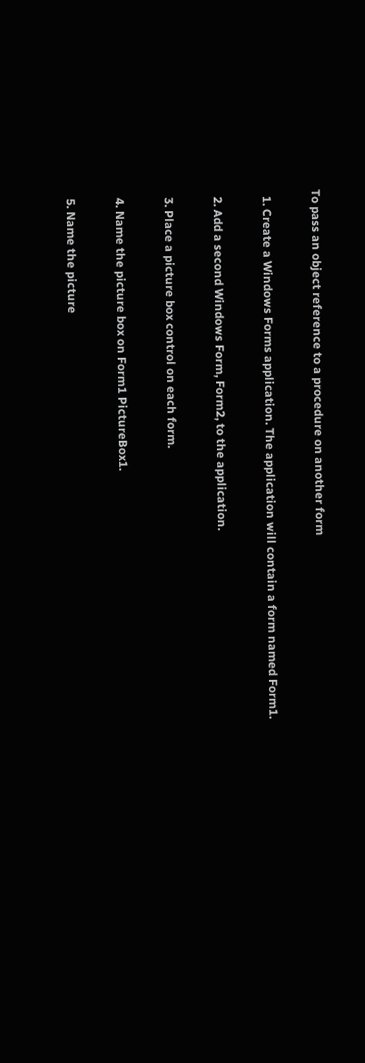To pass an object reference to a procedure on another form

  1. Create a Windows Forms application. The application will contain a form named Form1.

  2. Add a second Windows Form, Form2, to the application.

  3. Place a picture box control on each form.

  4. Name the picture box on Form1 PictureBox1.

  5. Name the picture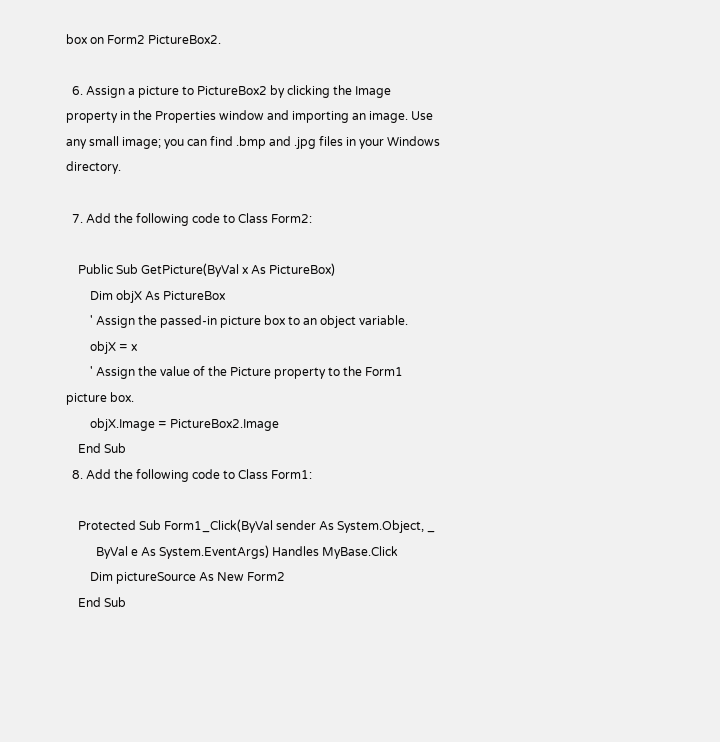box on Form2 PictureBox2.

  6. Assign a picture to PictureBox2 by clicking the Image property in the Properties window and importing an image. Use any small image; you can find .bmp and .jpg files in your Windows directory.

  7. Add the following code to Class Form2:

    Public Sub GetPicture(ByVal x As PictureBox)
        Dim objX As PictureBox
        ' Assign the passed-in picture box to an object variable.
        objX = x
        ' Assign the value of the Picture property to the Form1 picture box.
        objX.Image = PictureBox2.Image
    End Sub
  8. Add the following code to Class Form1:

    Protected Sub Form1_Click(ByVal sender As System.Object, _
          ByVal e As System.EventArgs) Handles MyBase.Click
        Dim pictureSource As New Form2
    End Sub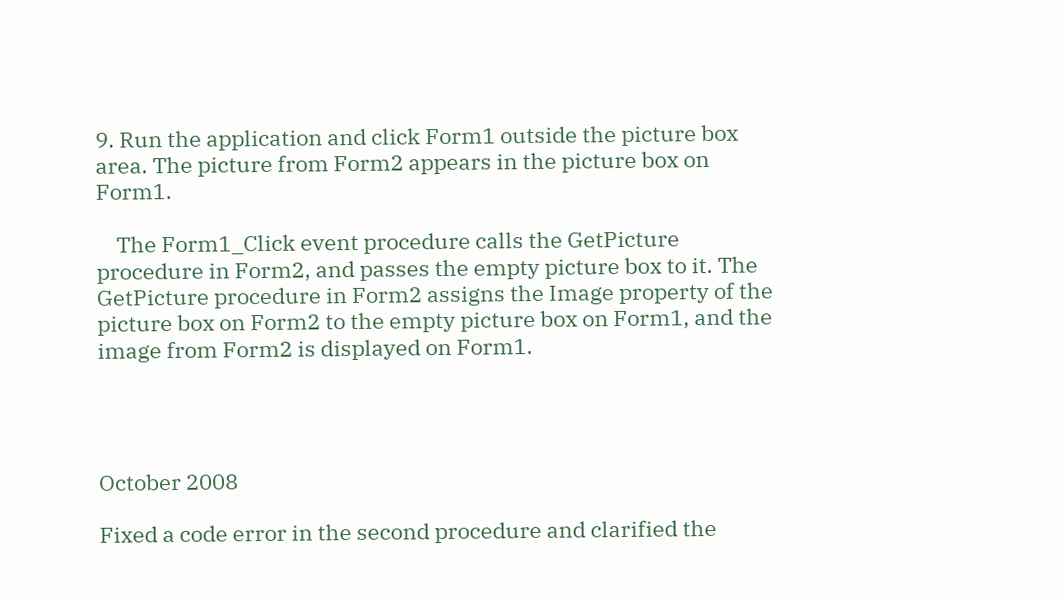9. Run the application and click Form1 outside the picture box area. The picture from Form2 appears in the picture box on Form1.

    The Form1_Click event procedure calls the GetPicture procedure in Form2, and passes the empty picture box to it. The GetPicture procedure in Form2 assigns the Image property of the picture box on Form2 to the empty picture box on Form1, and the image from Form2 is displayed on Form1.




October 2008

Fixed a code error in the second procedure and clarified the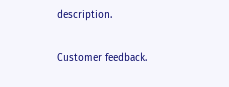description.

Customer feedback.